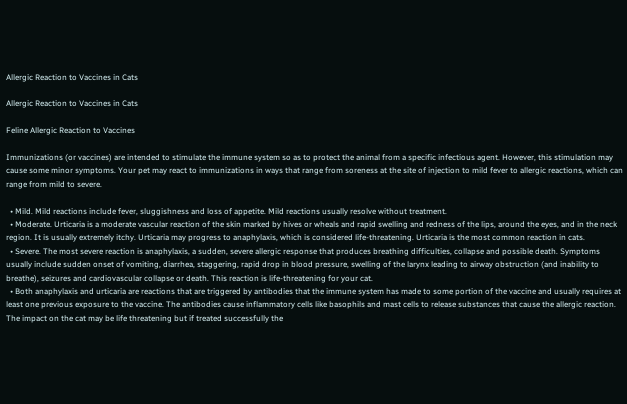Allergic Reaction to Vaccines in Cats

Allergic Reaction to Vaccines in Cats

Feline Allergic Reaction to Vaccines

Immunizations (or vaccines) are intended to stimulate the immune system so as to protect the animal from a specific infectious agent. However, this stimulation may cause some minor symptoms. Your pet may react to immunizations in ways that range from soreness at the site of injection to mild fever to allergic reactions, which can range from mild to severe.

  • Mild. Mild reactions include fever, sluggishness and loss of appetite. Mild reactions usually resolve without treatment.
  • Moderate. Urticaria is a moderate vascular reaction of the skin marked by hives or wheals and rapid swelling and redness of the lips, around the eyes, and in the neck region. It is usually extremely itchy. Urticaria may progress to anaphylaxis, which is considered life-threatening. Urticaria is the most common reaction in cats.
  • Severe. The most severe reaction is anaphylaxis, a sudden, severe allergic response that produces breathing difficulties, collapse and possible death. Symptoms usually include sudden onset of vomiting, diarrhea, staggering, rapid drop in blood pressure, swelling of the larynx leading to airway obstruction (and inability to breathe), seizures and cardiovascular collapse or death. This reaction is life-threatening for your cat.
  • Both anaphylaxis and urticaria are reactions that are triggered by antibodies that the immune system has made to some portion of the vaccine and usually requires at least one previous exposure to the vaccine. The antibodies cause inflammatory cells like basophils and mast cells to release substances that cause the allergic reaction. The impact on the cat may be life threatening but if treated successfully the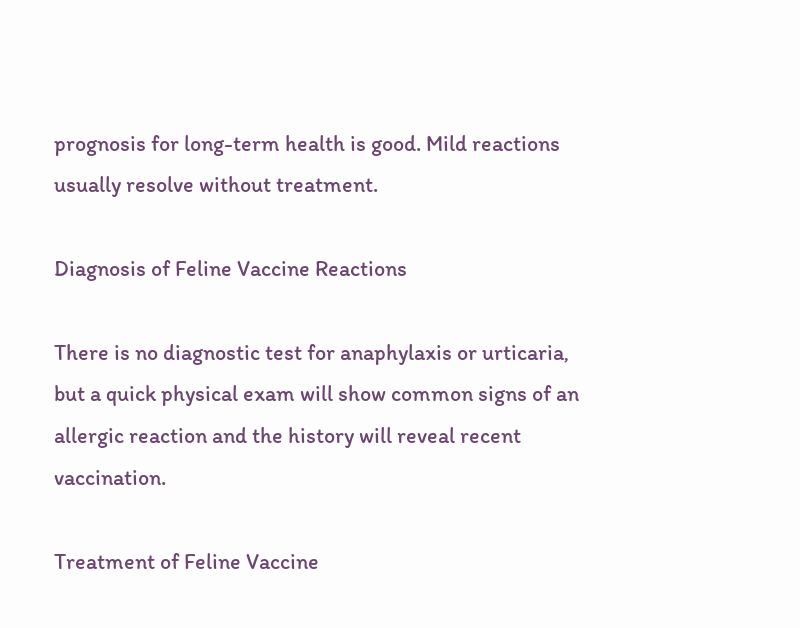prognosis for long-term health is good. Mild reactions usually resolve without treatment.

Diagnosis of Feline Vaccine Reactions

There is no diagnostic test for anaphylaxis or urticaria, but a quick physical exam will show common signs of an allergic reaction and the history will reveal recent vaccination.

Treatment of Feline Vaccine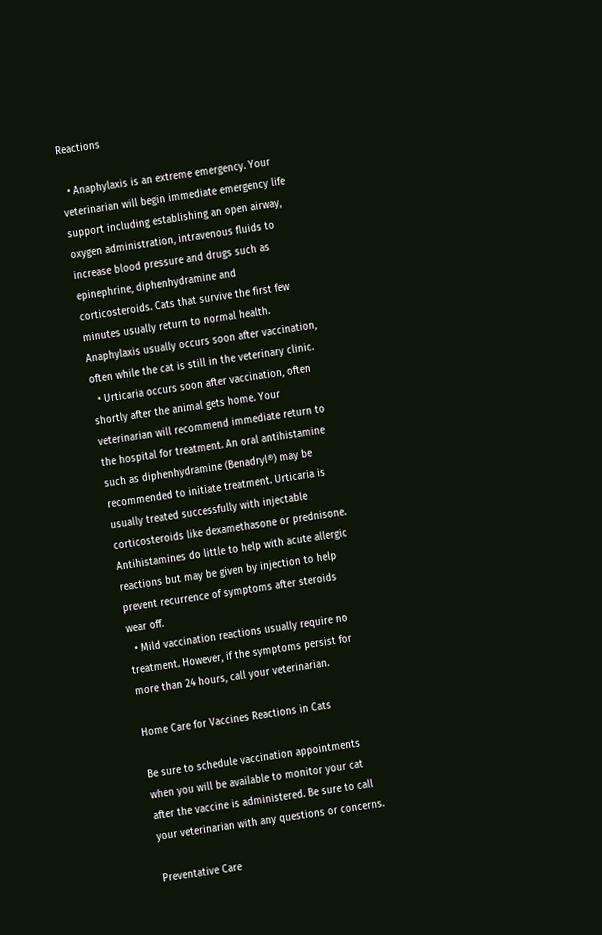Reactions

  • Anaphylaxis is an extreme emergency. Your veterinarian will begin immediate emergency life support including establishing an open airway, oxygen administration, intravenous fluids to increase blood pressure and drugs such as epinephrine, diphenhydramine and corticosteroids. Cats that survive the first few minutes usually return to normal health. Anaphylaxis usually occurs soon after vaccination, often while the cat is still in the veterinary clinic.
  • Urticaria occurs soon after vaccination, often shortly after the animal gets home. Your veterinarian will recommend immediate return to the hospital for treatment. An oral antihistamine such as diphenhydramine (Benadryl®) may be recommended to initiate treatment. Urticaria is usually treated successfully with injectable corticosteroids like dexamethasone or prednisone. Antihistamines do little to help with acute allergic reactions but may be given by injection to help prevent recurrence of symptoms after steroids wear off.
  • Mild vaccination reactions usually require no treatment. However, if the symptoms persist for more than 24 hours, call your veterinarian.

Home Care for Vaccines Reactions in Cats

Be sure to schedule vaccination appointments when you will be available to monitor your cat after the vaccine is administered. Be sure to call your veterinarian with any questions or concerns.

Preventative Care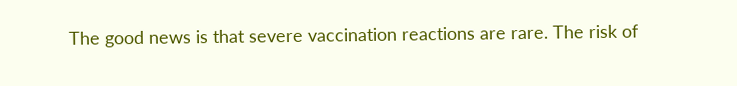The good news is that severe vaccination reactions are rare. The risk of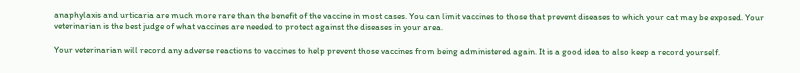anaphylaxis and urticaria are much more rare than the benefit of the vaccine in most cases. You can limit vaccines to those that prevent diseases to which your cat may be exposed. Your veterinarian is the best judge of what vaccines are needed to protect against the diseases in your area.

Your veterinarian will record any adverse reactions to vaccines to help prevent those vaccines from being administered again. It is a good idea to also keep a record yourself.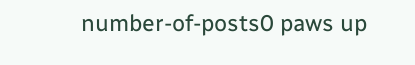number-of-posts0 paws up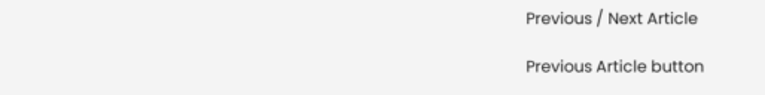Previous / Next Article

Previous Article button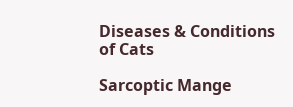Diseases & Conditions of Cats

Sarcoptic Mange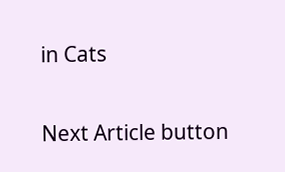in Cats

Next Article button